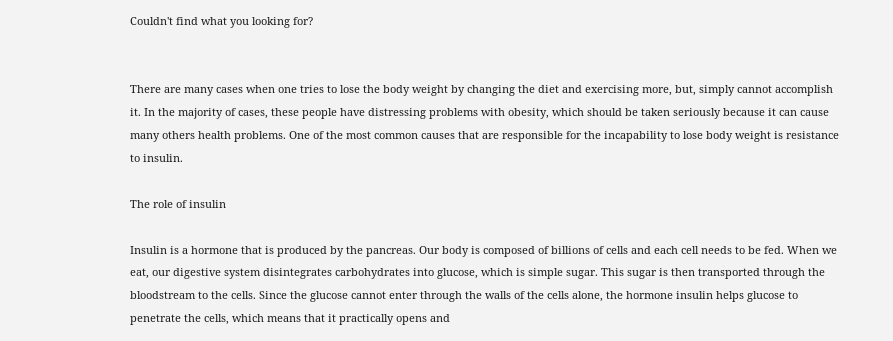Couldn't find what you looking for?


There are many cases when one tries to lose the body weight by changing the diet and exercising more, but, simply cannot accomplish it. In the majority of cases, these people have distressing problems with obesity, which should be taken seriously because it can cause many others health problems. One of the most common causes that are responsible for the incapability to lose body weight is resistance to insulin.

The role of insulin

Insulin is a hormone that is produced by the pancreas. Our body is composed of billions of cells and each cell needs to be fed. When we eat, our digestive system disintegrates carbohydrates into glucose, which is simple sugar. This sugar is then transported through the bloodstream to the cells. Since the glucose cannot enter through the walls of the cells alone, the hormone insulin helps glucose to penetrate the cells, which means that it practically opens and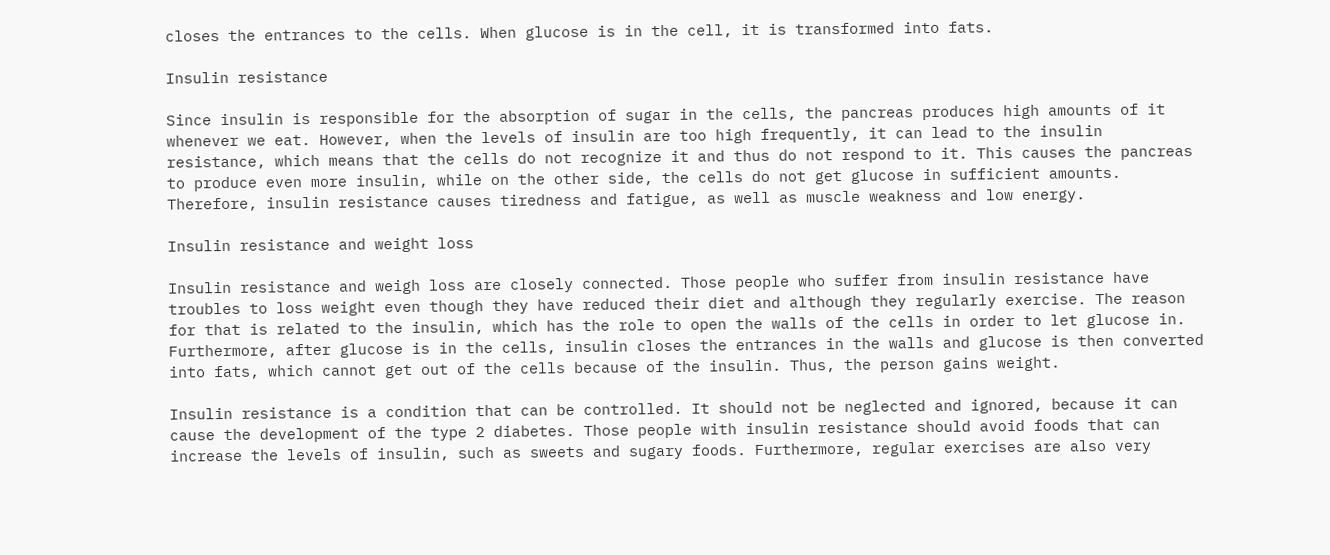closes the entrances to the cells. When glucose is in the cell, it is transformed into fats.

Insulin resistance

Since insulin is responsible for the absorption of sugar in the cells, the pancreas produces high amounts of it whenever we eat. However, when the levels of insulin are too high frequently, it can lead to the insulin resistance, which means that the cells do not recognize it and thus do not respond to it. This causes the pancreas to produce even more insulin, while on the other side, the cells do not get glucose in sufficient amounts. Therefore, insulin resistance causes tiredness and fatigue, as well as muscle weakness and low energy.

Insulin resistance and weight loss

Insulin resistance and weigh loss are closely connected. Those people who suffer from insulin resistance have troubles to loss weight even though they have reduced their diet and although they regularly exercise. The reason for that is related to the insulin, which has the role to open the walls of the cells in order to let glucose in. Furthermore, after glucose is in the cells, insulin closes the entrances in the walls and glucose is then converted into fats, which cannot get out of the cells because of the insulin. Thus, the person gains weight.

Insulin resistance is a condition that can be controlled. It should not be neglected and ignored, because it can cause the development of the type 2 diabetes. Those people with insulin resistance should avoid foods that can increase the levels of insulin, such as sweets and sugary foods. Furthermore, regular exercises are also very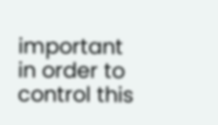important in order to control this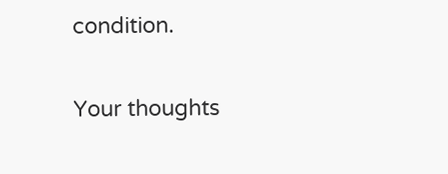condition.

Your thoughts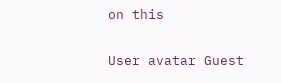on this

User avatar Guest